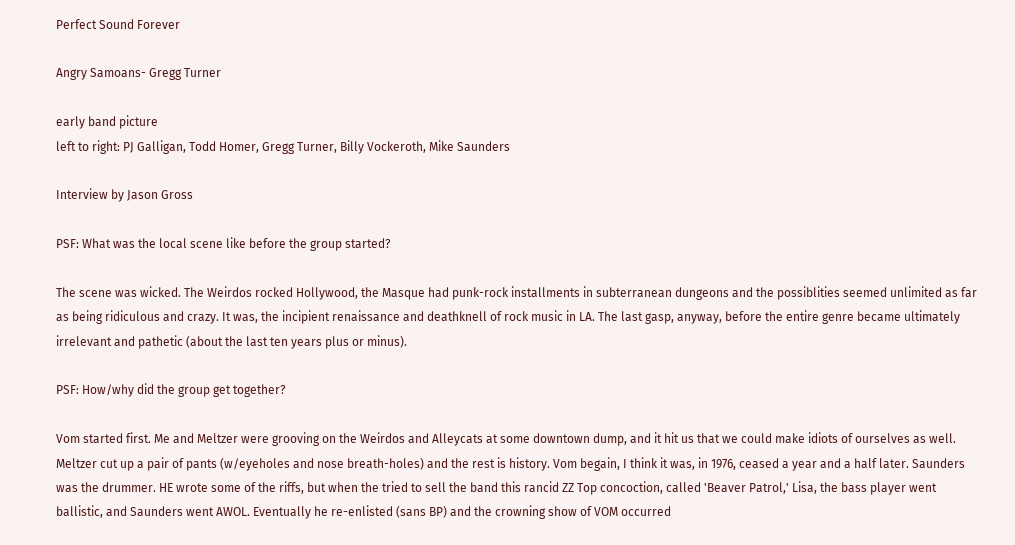Perfect Sound Forever

Angry Samoans- Gregg Turner

early band picture
left to right: PJ Galligan, Todd Homer, Gregg Turner, Billy Vockeroth, Mike Saunders

Interview by Jason Gross

PSF: What was the local scene like before the group started?

The scene was wicked. The Weirdos rocked Hollywood, the Masque had punk-rock installments in subterranean dungeons and the possiblities seemed unlimited as far as being ridiculous and crazy. It was, the incipient renaissance and deathknell of rock music in LA. The last gasp, anyway, before the entire genre became ultimately irrelevant and pathetic (about the last ten years plus or minus).

PSF: How/why did the group get together?

Vom started first. Me and Meltzer were grooving on the Weirdos and Alleycats at some downtown dump, and it hit us that we could make idiots of ourselves as well. Meltzer cut up a pair of pants (w/eyeholes and nose breath-holes) and the rest is history. Vom begain, I think it was, in 1976, ceased a year and a half later. Saunders was the drummer. HE wrote some of the riffs, but when the tried to sell the band this rancid ZZ Top concoction, called 'Beaver Patrol,' Lisa, the bass player went ballistic, and Saunders went AWOL. Eventually he re-enlisted (sans BP) and the crowning show of VOM occurred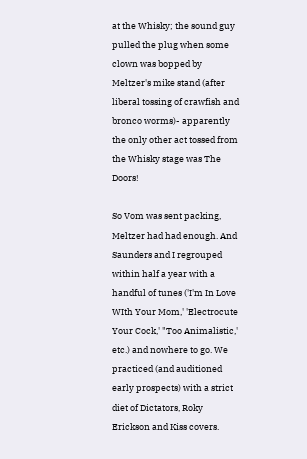at the Whisky; the sound guy pulled the plug when some clown was bopped by Meltzer's mike stand (after liberal tossing of crawfish and bronco worms)- apparently the only other act tossed from the Whisky stage was The Doors!

So Vom was sent packing, Meltzer had had enough. And Saunders and I regrouped within half a year with a handful of tunes ('I'm In Love WIth Your Mom,' 'Electrocute Your Cock,' "Too Animalistic,' etc.) and nowhere to go. We practiced (and auditioned early prospects) with a strict diet of Dictators, Roky Erickson and Kiss covers.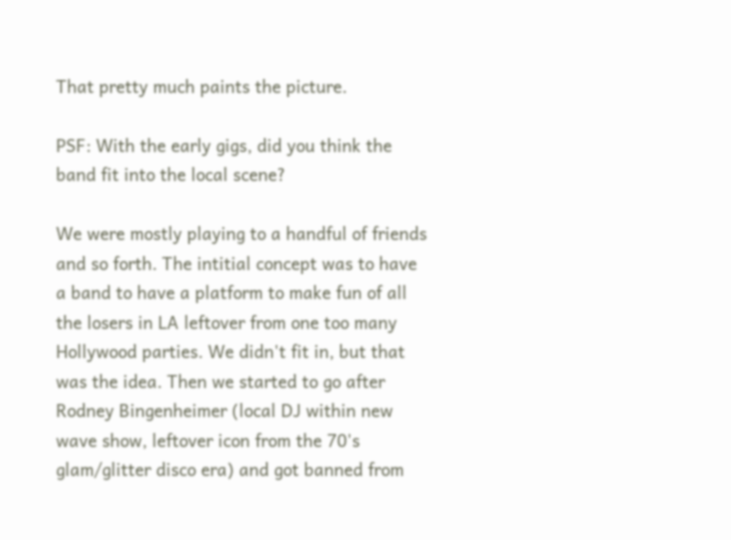That pretty much paints the picture.

PSF: With the early gigs, did you think the band fit into the local scene?

We were mostly playing to a handful of friends and so forth. The intitial concept was to have a band to have a platform to make fun of all the losers in LA leftover from one too many Hollywood parties. We didn't fit in, but that was the idea. Then we started to go after Rodney Bingenheimer (local DJ within new wave show, leftover icon from the 70's glam/glitter disco era) and got banned from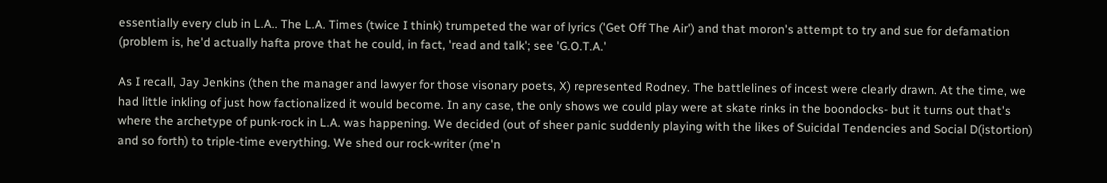essentially every club in L.A.. The L.A. Times (twice I think) trumpeted the war of lyrics ('Get Off The Air') and that moron's attempt to try and sue for defamation (problem is, he'd actually hafta prove that he could, in fact, 'read and talk'; see 'G.O.T.A.'

As I recall, Jay Jenkins (then the manager and lawyer for those visonary poets, X) represented Rodney. The battlelines of incest were clearly drawn. At the time, we had little inkling of just how factionalized it would become. In any case, the only shows we could play were at skate rinks in the boondocks- but it turns out that's where the archetype of punk-rock in L.A. was happening. We decided (out of sheer panic suddenly playing with the likes of Suicidal Tendencies and Social D(istortion) and so forth) to triple-time everything. We shed our rock-writer (me'n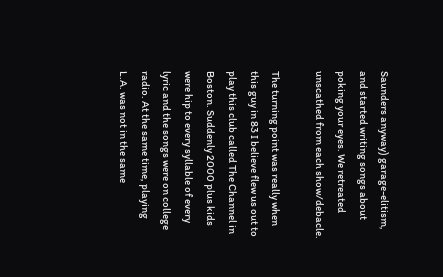Saunders anyway) garage-elitism, and started writing songs about poking your eyes. We retreated unscathed from each show/debacle.

The turning point was really when this guy in 83 I believe flew us out to play this club called The Channel in Boston. Suddenly 2000 plus kids were hip to every syllable of every lyric and the songs were on college radio. At the same time, playing L.A. was not in the same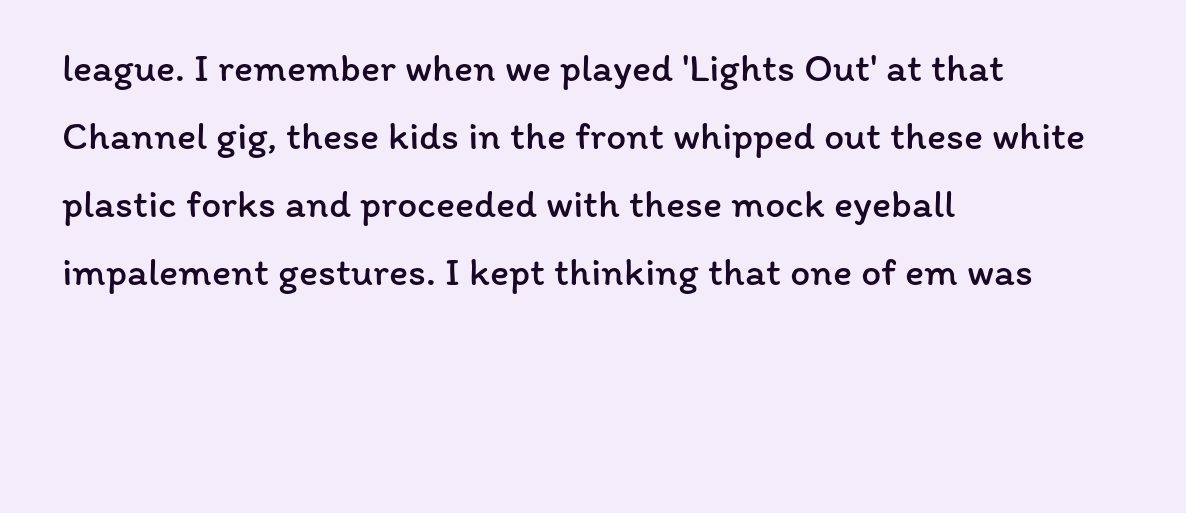league. I remember when we played 'Lights Out' at that Channel gig, these kids in the front whipped out these white plastic forks and proceeded with these mock eyeball impalement gestures. I kept thinking that one of em was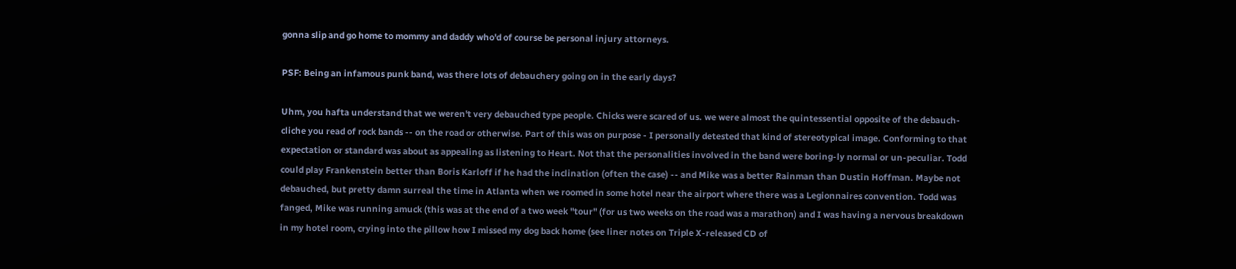gonna slip and go home to mommy and daddy who'd of course be personal injury attorneys.

PSF: Being an infamous punk band, was there lots of debauchery going on in the early days?

Uhm, you hafta understand that we weren't very debauched type people. Chicks were scared of us. we were almost the quintessential opposite of the debauch-cliche you read of rock bands -- on the road or otherwise. Part of this was on purpose - I personally detested that kind of stereotypical image. Conforming to that expectation or standard was about as appealing as listening to Heart. Not that the personalities involved in the band were boring-ly normal or un-peculiar. Todd could play Frankenstein better than Boris Karloff if he had the inclination (often the case) -- and Mike was a better Rainman than Dustin Hoffman. Maybe not debauched, but pretty damn surreal the time in Atlanta when we roomed in some hotel near the airport where there was a Legionnaires convention. Todd was fanged, Mike was running amuck (this was at the end of a two week "tour" (for us two weeks on the road was a marathon) and I was having a nervous breakdown in my hotel room, crying into the pillow how I missed my dog back home (see liner notes on Triple X-released CD of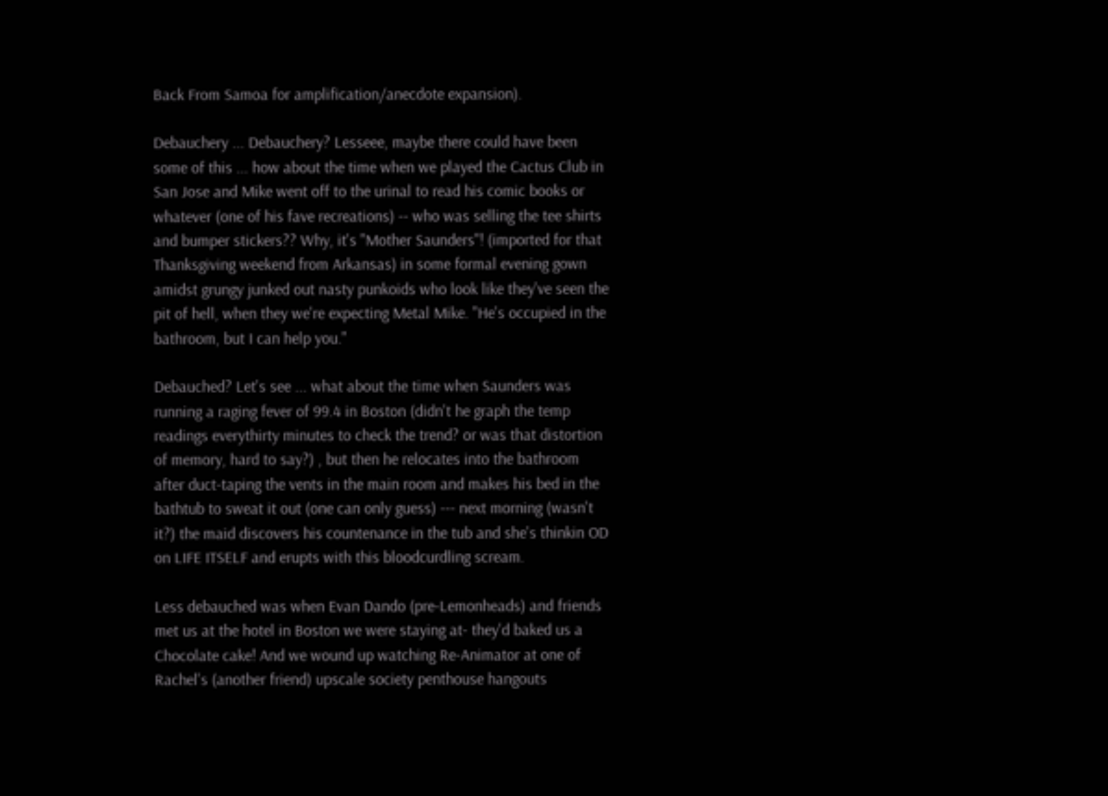Back From Samoa for amplification/anecdote expansion).

Debauchery ... Debauchery? Lesseee, maybe there could have been some of this ... how about the time when we played the Cactus Club in San Jose and Mike went off to the urinal to read his comic books or whatever (one of his fave recreations) -- who was selling the tee shirts and bumper stickers?? Why, it's "Mother Saunders"! (imported for that Thanksgiving weekend from Arkansas) in some formal evening gown amidst grungy junked out nasty punkoids who look like they've seen the pit of hell, when they we're expecting Metal Mike. "He's occupied in the bathroom, but I can help you."

Debauched? Let's see ... what about the time when Saunders was running a raging fever of 99.4 in Boston (didn't he graph the temp readings everythirty minutes to check the trend? or was that distortion of memory, hard to say?) , but then he relocates into the bathroom after duct-taping the vents in the main room and makes his bed in the bathtub to sweat it out (one can only guess) --- next morning (wasn't it?) the maid discovers his countenance in the tub and she's thinkin OD on LIFE ITSELF and erupts with this bloodcurdling scream.

Less debauched was when Evan Dando (pre-Lemonheads) and friends met us at the hotel in Boston we were staying at- they'd baked us a Chocolate cake! And we wound up watching Re-Animator at one of Rachel's (another friend) upscale society penthouse hangouts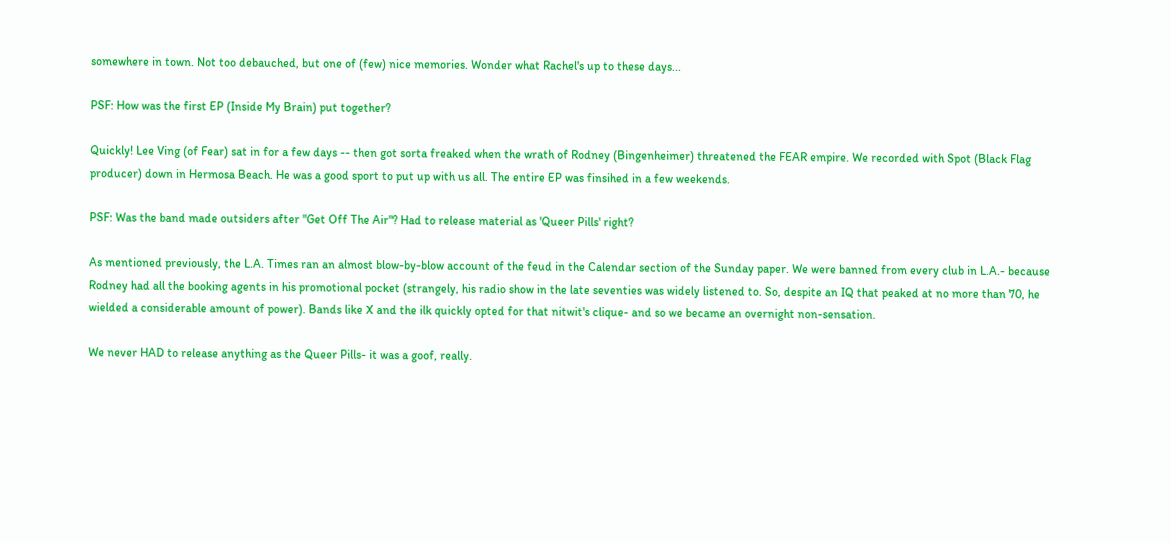somewhere in town. Not too debauched, but one of (few) nice memories. Wonder what Rachel's up to these days...

PSF: How was the first EP (Inside My Brain) put together?

Quickly! Lee Ving (of Fear) sat in for a few days -- then got sorta freaked when the wrath of Rodney (Bingenheimer) threatened the FEAR empire. We recorded with Spot (Black Flag producer) down in Hermosa Beach. He was a good sport to put up with us all. The entire EP was finsihed in a few weekends.

PSF: Was the band made outsiders after "Get Off The Air"? Had to release material as 'Queer Pills' right?

As mentioned previously, the L.A. Times ran an almost blow-by-blow account of the feud in the Calendar section of the Sunday paper. We were banned from every club in L.A.- because Rodney had all the booking agents in his promotional pocket (strangely, his radio show in the late seventies was widely listened to. So, despite an IQ that peaked at no more than 70, he wielded a considerable amount of power). Bands like X and the ilk quickly opted for that nitwit's clique- and so we became an overnight non-sensation.

We never HAD to release anything as the Queer Pills- it was a goof, really.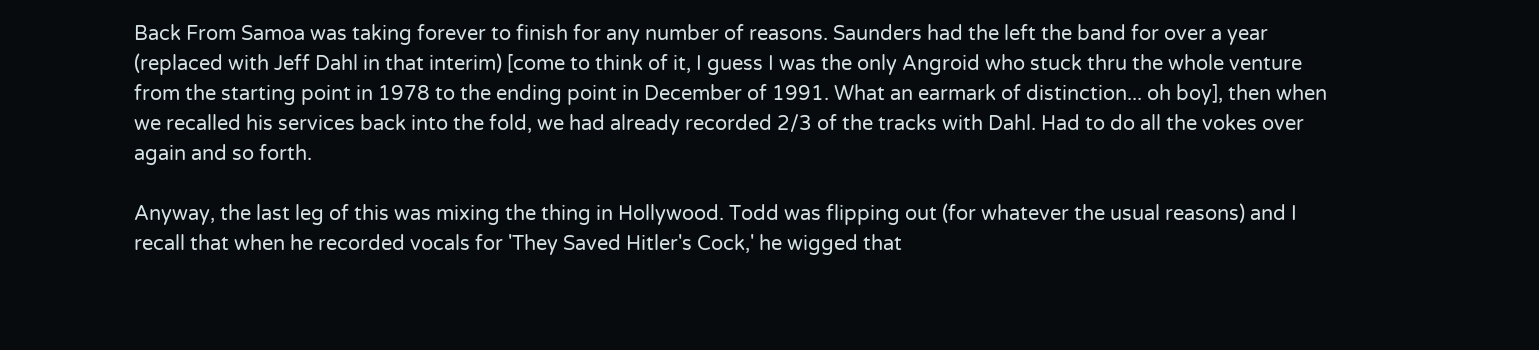Back From Samoa was taking forever to finish for any number of reasons. Saunders had the left the band for over a year (replaced with Jeff Dahl in that interim) [come to think of it, I guess I was the only Angroid who stuck thru the whole venture from the starting point in 1978 to the ending point in December of 1991. What an earmark of distinction... oh boy], then when we recalled his services back into the fold, we had already recorded 2/3 of the tracks with Dahl. Had to do all the vokes over again and so forth.

Anyway, the last leg of this was mixing the thing in Hollywood. Todd was flipping out (for whatever the usual reasons) and I recall that when he recorded vocals for 'They Saved Hitler's Cock,' he wigged that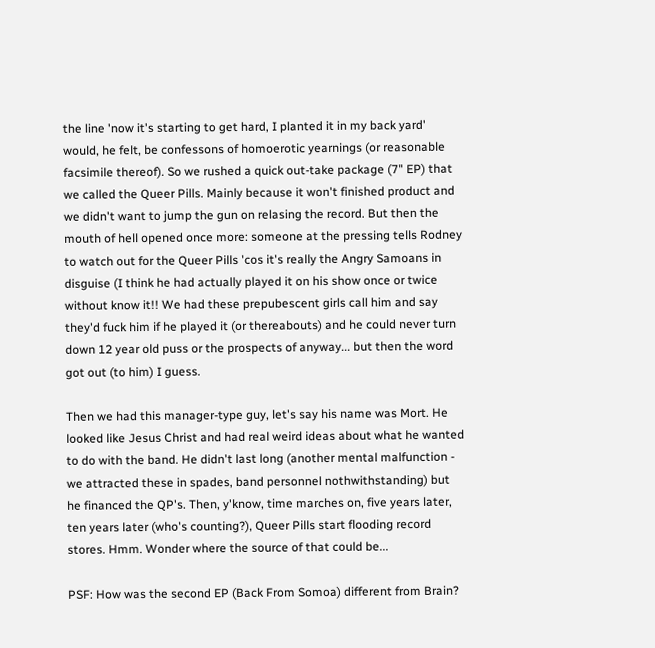the line 'now it's starting to get hard, I planted it in my back yard' would, he felt, be confessons of homoerotic yearnings (or reasonable facsimile thereof). So we rushed a quick out-take package (7" EP) that we called the Queer Pills. Mainly because it won't finished product and we didn't want to jump the gun on relasing the record. But then the mouth of hell opened once more: someone at the pressing tells Rodney to watch out for the Queer Pills 'cos it's really the Angry Samoans in disguise (I think he had actually played it on his show once or twice without know it!! We had these prepubescent girls call him and say they'd fuck him if he played it (or thereabouts) and he could never turn down 12 year old puss or the prospects of anyway... but then the word got out (to him) I guess.

Then we had this manager-type guy, let's say his name was Mort. He looked like Jesus Christ and had real weird ideas about what he wanted to do with the band. He didn't last long (another mental malfunction - we attracted these in spades, band personnel nothwithstanding) but he financed the QP's. Then, y'know, time marches on, five years later, ten years later (who's counting?), Queer Pills start flooding record stores. Hmm. Wonder where the source of that could be...

PSF: How was the second EP (Back From Somoa) different from Brain?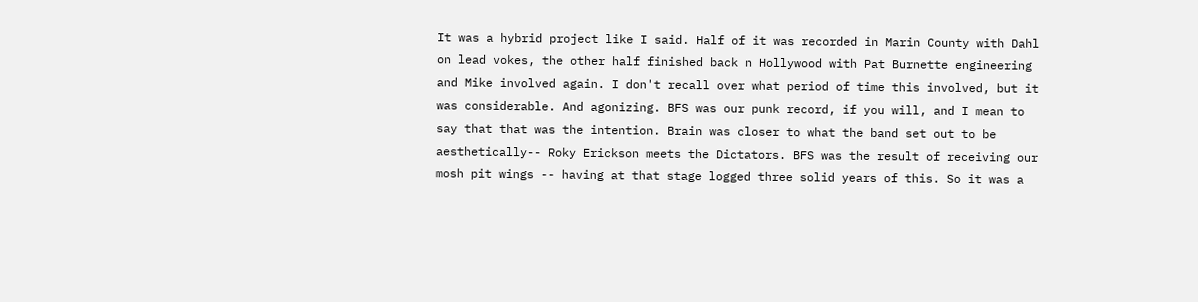It was a hybrid project like I said. Half of it was recorded in Marin County with Dahl on lead vokes, the other half finished back n Hollywood with Pat Burnette engineering and Mike involved again. I don't recall over what period of time this involved, but it was considerable. And agonizing. BFS was our punk record, if you will, and I mean to say that that was the intention. Brain was closer to what the band set out to be aesthetically-- Roky Erickson meets the Dictators. BFS was the result of receiving our mosh pit wings -- having at that stage logged three solid years of this. So it was a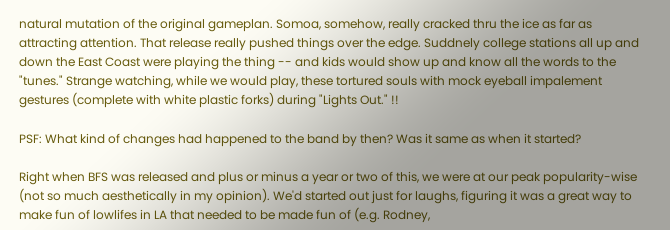natural mutation of the original gameplan. Somoa, somehow, really cracked thru the ice as far as attracting attention. That release really pushed things over the edge. Suddnely college stations all up and down the East Coast were playing the thing -- and kids would show up and know all the words to the "tunes." Strange watching, while we would play, these tortured souls with mock eyeball impalement gestures (complete with white plastic forks) during "Lights Out." !!

PSF: What kind of changes had happened to the band by then? Was it same as when it started?

Right when BFS was released and plus or minus a year or two of this, we were at our peak popularity-wise (not so much aesthetically in my opinion). We'd started out just for laughs, figuring it was a great way to make fun of lowlifes in LA that needed to be made fun of (e.g. Rodney,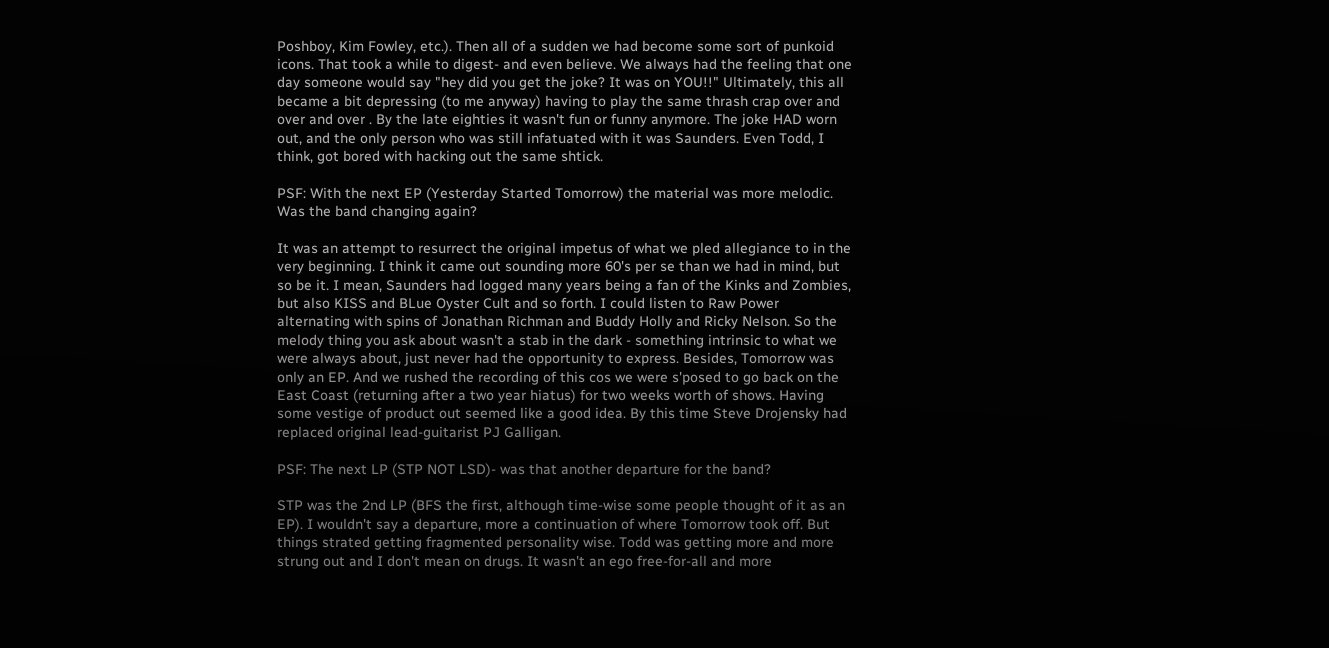Poshboy, Kim Fowley, etc.). Then all of a sudden we had become some sort of punkoid icons. That took a while to digest- and even believe. We always had the feeling that one day someone would say "hey did you get the joke? It was on YOU!!" Ultimately, this all became a bit depressing (to me anyway) having to play the same thrash crap over and over and over . By the late eighties it wasn't fun or funny anymore. The joke HAD worn out, and the only person who was still infatuated with it was Saunders. Even Todd, I think, got bored with hacking out the same shtick.

PSF: With the next EP (Yesterday Started Tomorrow) the material was more melodic. Was the band changing again?

It was an attempt to resurrect the original impetus of what we pled allegiance to in the very beginning. I think it came out sounding more 60's per se than we had in mind, but so be it. I mean, Saunders had logged many years being a fan of the Kinks and Zombies, but also KISS and BLue Oyster Cult and so forth. I could listen to Raw Power alternating with spins of Jonathan Richman and Buddy Holly and Ricky Nelson. So the melody thing you ask about wasn't a stab in the dark - something intrinsic to what we were always about, just never had the opportunity to express. Besides, Tomorrow was only an EP. And we rushed the recording of this cos we were s'posed to go back on the East Coast (returning after a two year hiatus) for two weeks worth of shows. Having some vestige of product out seemed like a good idea. By this time Steve Drojensky had replaced original lead-guitarist PJ Galligan.

PSF: The next LP (STP NOT LSD)- was that another departure for the band?

STP was the 2nd LP (BFS the first, although time-wise some people thought of it as an EP). I wouldn't say a departure, more a continuation of where Tomorrow took off. But things strated getting fragmented personality wise. Todd was getting more and more strung out and I don't mean on drugs. It wasn't an ego free-for-all and more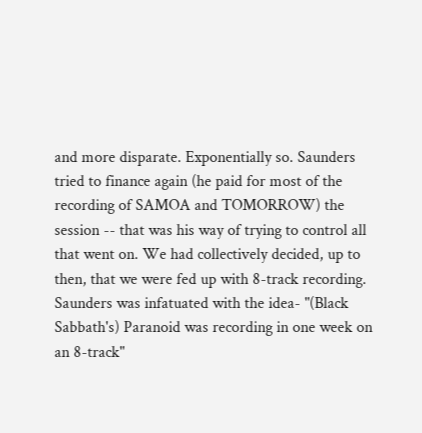and more disparate. Exponentially so. Saunders tried to finance again (he paid for most of the recording of SAMOA and TOMORROW) the session -- that was his way of trying to control all that went on. We had collectively decided, up to then, that we were fed up with 8-track recording. Saunders was infatuated with the idea- "(Black Sabbath's) Paranoid was recording in one week on an 8-track"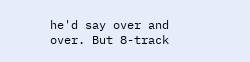he'd say over and over. But 8-track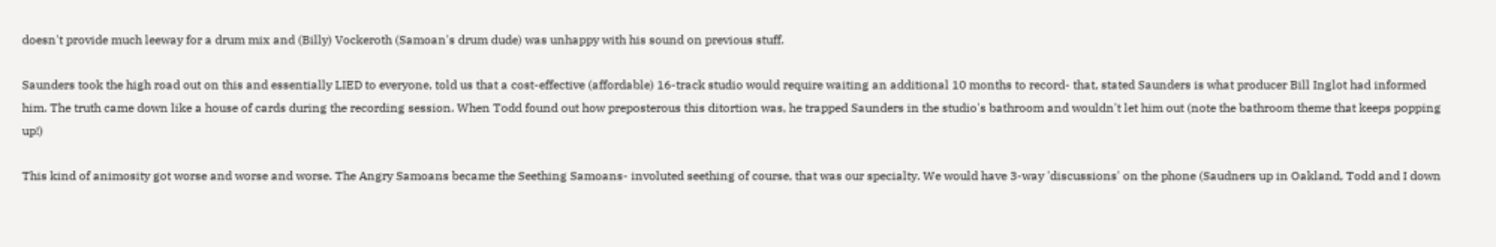doesn't provide much leeway for a drum mix and (Billy) Vockeroth (Samoan's drum dude) was unhappy with his sound on previous stuff.

Saunders took the high road out on this and essentially LIED to everyone, told us that a cost-effective (affordable) 16-track studio would require waiting an additional 10 months to record- that, stated Saunders is what producer Bill Inglot had informed him. The truth came down like a house of cards during the recording session. When Todd found out how preposterous this ditortion was, he trapped Saunders in the studio's bathroom and wouldn't let him out (note the bathroom theme that keeps popping up!)

This kind of animosity got worse and worse and worse. The Angry Samoans became the Seething Samoans- involuted seething of course, that was our specialty. We would have 3-way 'discussions' on the phone (Saudners up in Oakland, Todd and I down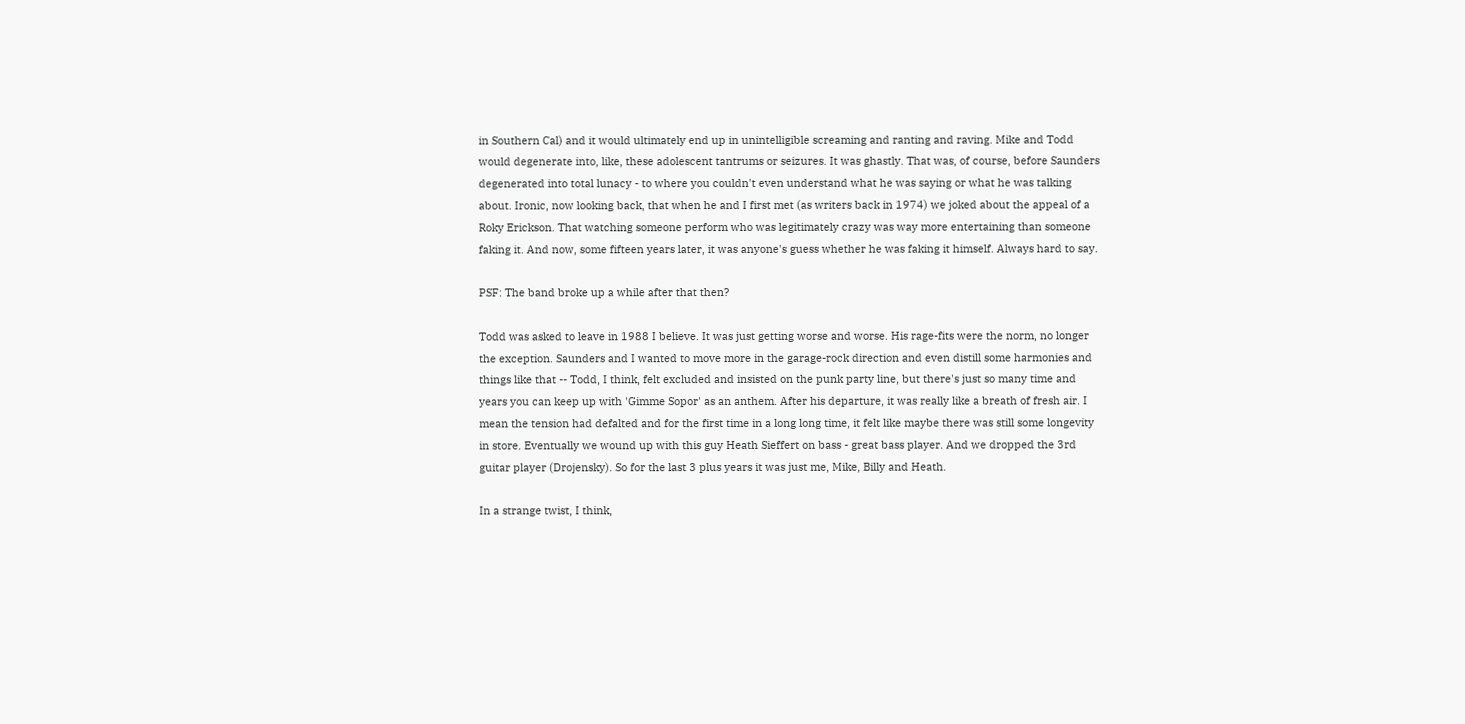in Southern Cal) and it would ultimately end up in unintelligible screaming and ranting and raving. Mike and Todd would degenerate into, like, these adolescent tantrums or seizures. It was ghastly. That was, of course, before Saunders degenerated into total lunacy - to where you couldn't even understand what he was saying or what he was talking about. Ironic, now looking back, that when he and I first met (as writers back in 1974) we joked about the appeal of a Roky Erickson. That watching someone perform who was legitimately crazy was way more entertaining than someone faking it. And now, some fifteen years later, it was anyone's guess whether he was faking it himself. Always hard to say.

PSF: The band broke up a while after that then?

Todd was asked to leave in 1988 I believe. It was just getting worse and worse. His rage-fits were the norm, no longer the exception. Saunders and I wanted to move more in the garage-rock direction and even distill some harmonies and things like that -- Todd, I think, felt excluded and insisted on the punk party line, but there's just so many time and years you can keep up with 'Gimme Sopor' as an anthem. After his departure, it was really like a breath of fresh air. I mean the tension had defalted and for the first time in a long long time, it felt like maybe there was still some longevity in store. Eventually we wound up with this guy Heath Sieffert on bass - great bass player. And we dropped the 3rd guitar player (Drojensky). So for the last 3 plus years it was just me, Mike, Billy and Heath.

In a strange twist, I think,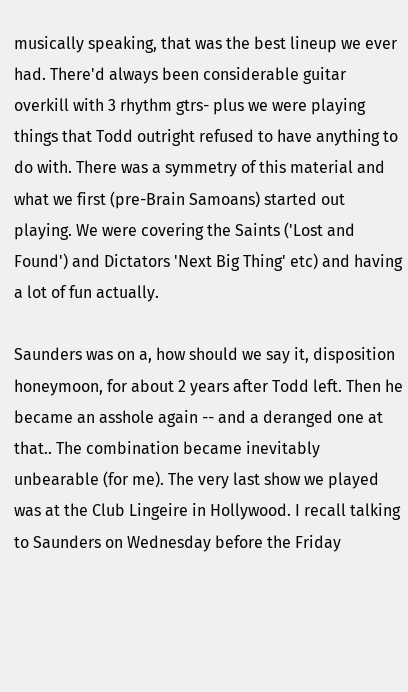musically speaking, that was the best lineup we ever had. There'd always been considerable guitar overkill with 3 rhythm gtrs- plus we were playing things that Todd outright refused to have anything to do with. There was a symmetry of this material and what we first (pre-Brain Samoans) started out playing. We were covering the Saints ('Lost and Found') and Dictators 'Next Big Thing' etc) and having a lot of fun actually.

Saunders was on a, how should we say it, disposition honeymoon, for about 2 years after Todd left. Then he became an asshole again -- and a deranged one at that.. The combination became inevitably unbearable (for me). The very last show we played was at the Club Lingeire in Hollywood. I recall talking to Saunders on Wednesday before the Friday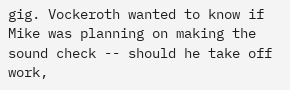gig. Vockeroth wanted to know if Mike was planning on making the sound check -- should he take off work,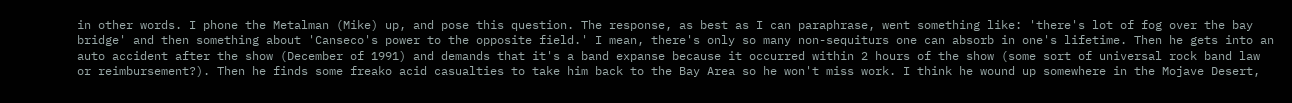in other words. I phone the Metalman (Mike) up, and pose this question. The response, as best as I can paraphrase, went something like: 'there's lot of fog over the bay bridge' and then something about 'Canseco's power to the opposite field.' I mean, there's only so many non-sequiturs one can absorb in one's lifetime. Then he gets into an auto accident after the show (December of 1991) and demands that it's a band expanse because it occurred within 2 hours of the show (some sort of universal rock band law or reimbursement?). Then he finds some freako acid casualties to take him back to the Bay Area so he won't miss work. I think he wound up somewhere in the Mojave Desert,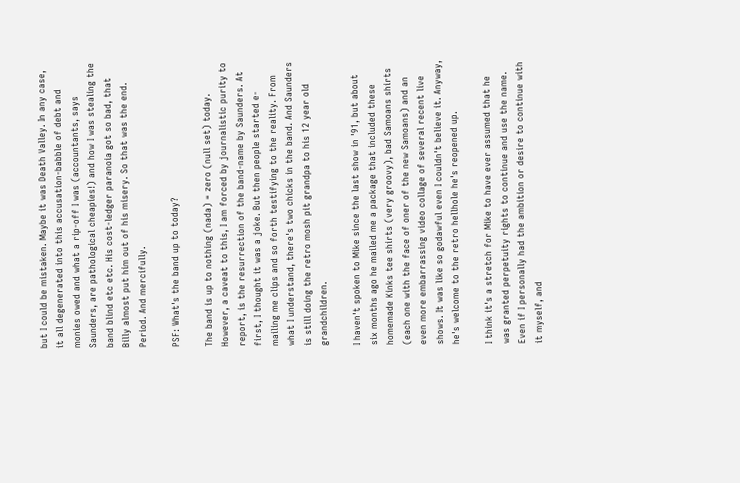but I could be mistaken. Maybe it was Death Valley. In any case, it all degenerated into this accusation-babble of debt and monies owed and what a rip-off I was (accountants, says Saunders, are pathological cheapies!) and how I was stealing the band blind etc etc. His cost-ledger paranoia got so bad, that Billy almost put him out of his misery. So that was the end. Period. And mercifully.

PSF: What's the band up to today?

The band is up to nothing (nada) = zero (null set) today. However, a caveat to this, I am forced by journalistic purity to report, is the resurrection of the band-name by Saunders. At first, I thought it was a joke. But then people started e-mailing me clips and so forth testifying to the reality. From what I understand, there's two chicks in the band. And Saunders is still doing the retro mosh pit grandpa to his 12 year old grandchildren.

I haven't spoken to Mike since the last show in '91, but about six months ago he mailed me a package that included these homemade Kinks tee shirts (very groovy), bad Samoans shirts (each one with the face of oner of the new Samoans) and an even more embarrassing video collage of several recent live shows. It was like so godawful even I couldn't believe it. Anyway, he's welcome to the retro hellhole he's reopened up.

I think it's a stretch for Mike to have ever assumed that he was granted perpetuity rights to continue and use the name. Even if I personally had the ambition or desire to continue with it myself, and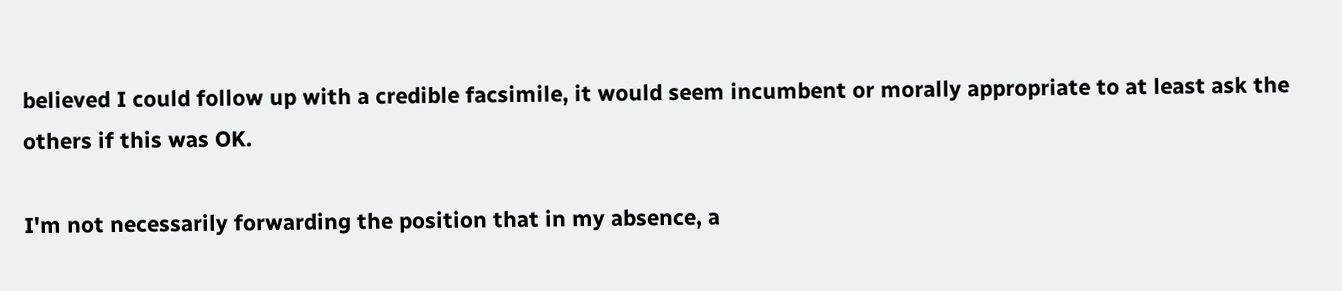believed I could follow up with a credible facsimile, it would seem incumbent or morally appropriate to at least ask the others if this was OK.

I'm not necessarily forwarding the position that in my absence, a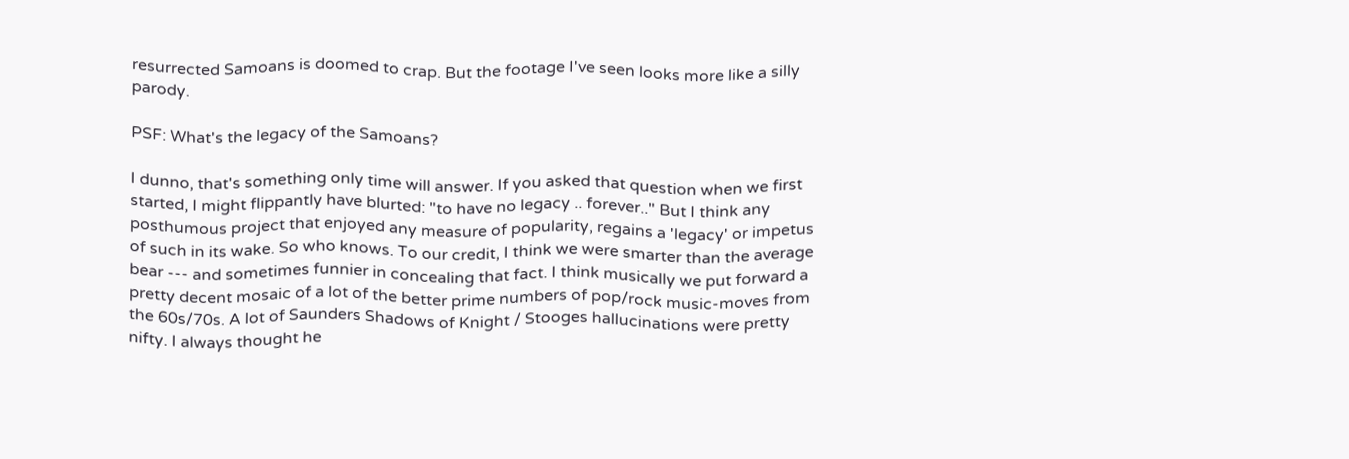resurrected Samoans is doomed to crap. But the footage I've seen looks more like a silly parody.

PSF: What's the legacy of the Samoans?

I dunno, that's something only time will answer. If you asked that question when we first started, I might flippantly have blurted: "to have no legacy .. forever.." But I think any posthumous project that enjoyed any measure of popularity, regains a 'legacy' or impetus of such in its wake. So who knows. To our credit, I think we were smarter than the average bear --- and sometimes funnier in concealing that fact. I think musically we put forward a pretty decent mosaic of a lot of the better prime numbers of pop/rock music-moves from the 60s/70s. A lot of Saunders Shadows of Knight / Stooges hallucinations were pretty nifty. I always thought he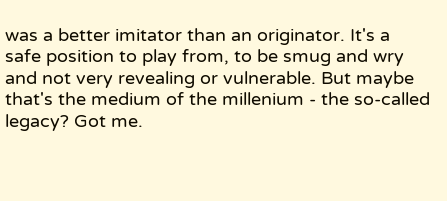was a better imitator than an originator. It's a safe position to play from, to be smug and wry and not very revealing or vulnerable. But maybe that's the medium of the millenium - the so-called legacy? Got me.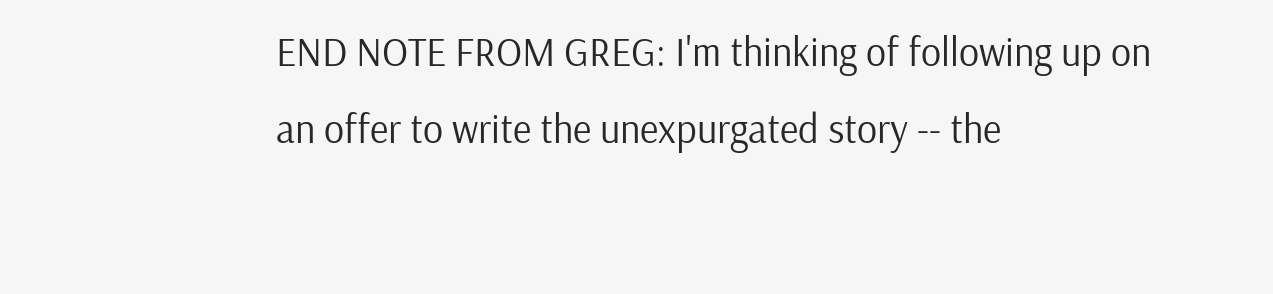END NOTE FROM GREG: I'm thinking of following up on an offer to write the unexpurgated story -- the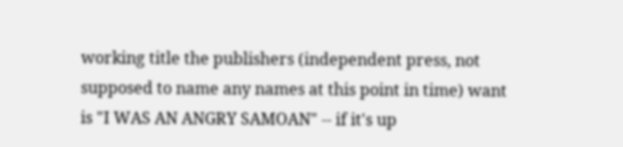working title the publishers (independent press, not supposed to name any names at this point in time) want is "I WAS AN ANGRY SAMOAN" -- if it's up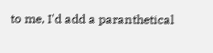to me, I'd add a paranthetical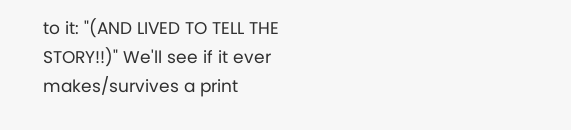to it: "(AND LIVED TO TELL THE STORY!!)" We'll see if it ever makes/survives a print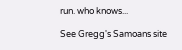run. who knows...

See Gregg's Samoans site